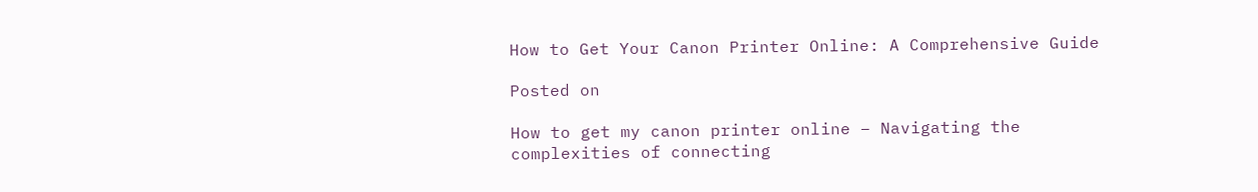How to Get Your Canon Printer Online: A Comprehensive Guide

Posted on

How to get my canon printer online – Navigating the complexities of connecting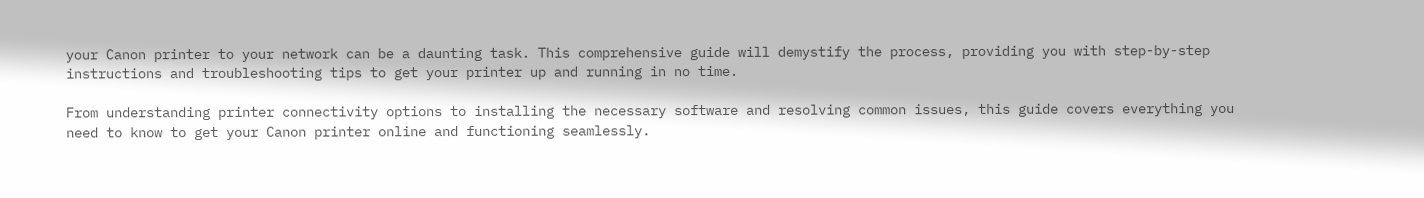your Canon printer to your network can be a daunting task. This comprehensive guide will demystify the process, providing you with step-by-step instructions and troubleshooting tips to get your printer up and running in no time.

From understanding printer connectivity options to installing the necessary software and resolving common issues, this guide covers everything you need to know to get your Canon printer online and functioning seamlessly.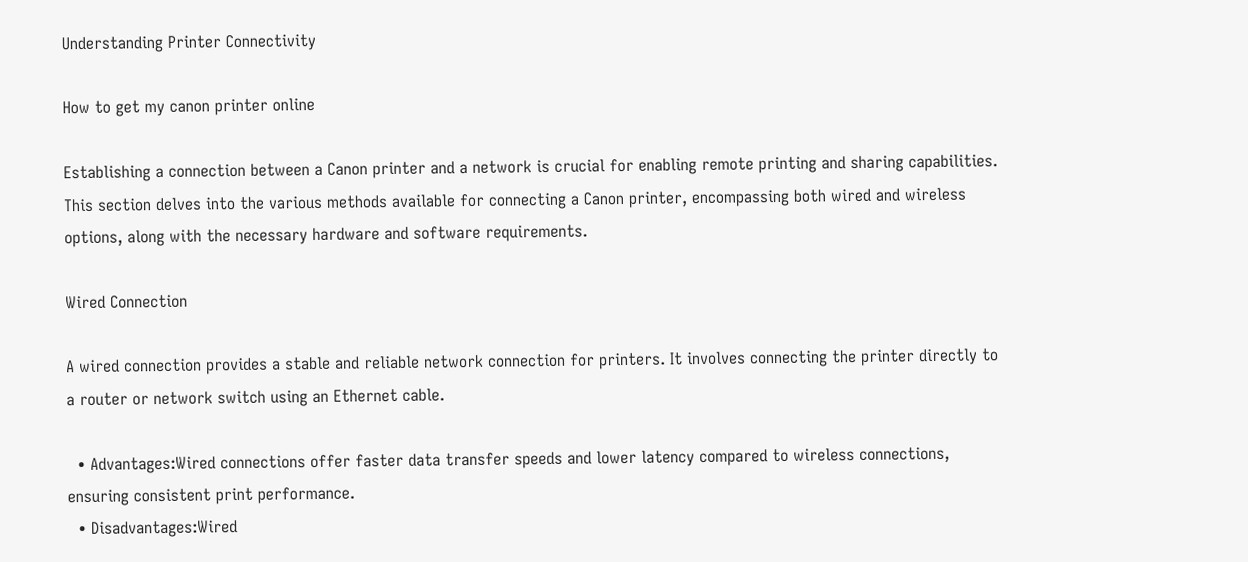Understanding Printer Connectivity

How to get my canon printer online

Establishing a connection between a Canon printer and a network is crucial for enabling remote printing and sharing capabilities. This section delves into the various methods available for connecting a Canon printer, encompassing both wired and wireless options, along with the necessary hardware and software requirements.

Wired Connection

A wired connection provides a stable and reliable network connection for printers. It involves connecting the printer directly to a router or network switch using an Ethernet cable.

  • Advantages:Wired connections offer faster data transfer speeds and lower latency compared to wireless connections, ensuring consistent print performance.
  • Disadvantages:Wired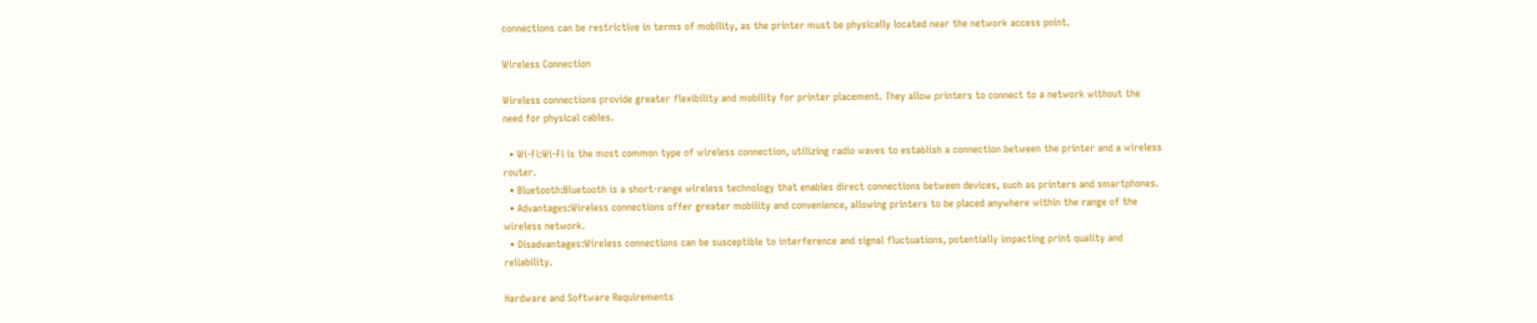connections can be restrictive in terms of mobility, as the printer must be physically located near the network access point.

Wireless Connection

Wireless connections provide greater flexibility and mobility for printer placement. They allow printers to connect to a network without the need for physical cables.

  • Wi-Fi:Wi-Fi is the most common type of wireless connection, utilizing radio waves to establish a connection between the printer and a wireless router.
  • Bluetooth:Bluetooth is a short-range wireless technology that enables direct connections between devices, such as printers and smartphones.
  • Advantages:Wireless connections offer greater mobility and convenience, allowing printers to be placed anywhere within the range of the wireless network.
  • Disadvantages:Wireless connections can be susceptible to interference and signal fluctuations, potentially impacting print quality and reliability.

Hardware and Software Requirements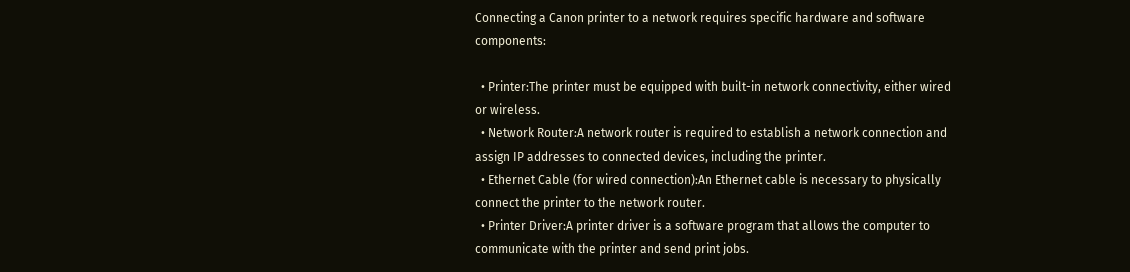Connecting a Canon printer to a network requires specific hardware and software components:

  • Printer:The printer must be equipped with built-in network connectivity, either wired or wireless.
  • Network Router:A network router is required to establish a network connection and assign IP addresses to connected devices, including the printer.
  • Ethernet Cable (for wired connection):An Ethernet cable is necessary to physically connect the printer to the network router.
  • Printer Driver:A printer driver is a software program that allows the computer to communicate with the printer and send print jobs.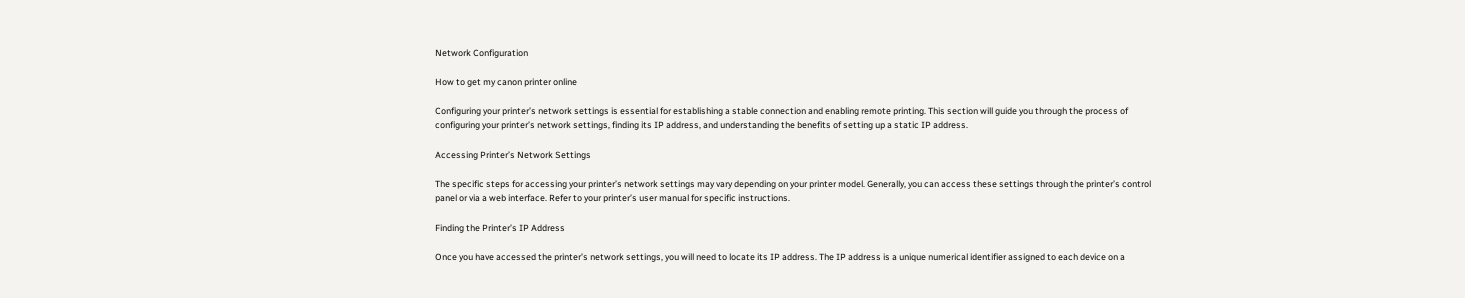Network Configuration

How to get my canon printer online

Configuring your printer’s network settings is essential for establishing a stable connection and enabling remote printing. This section will guide you through the process of configuring your printer’s network settings, finding its IP address, and understanding the benefits of setting up a static IP address.

Accessing Printer’s Network Settings

The specific steps for accessing your printer’s network settings may vary depending on your printer model. Generally, you can access these settings through the printer’s control panel or via a web interface. Refer to your printer’s user manual for specific instructions.

Finding the Printer’s IP Address

Once you have accessed the printer’s network settings, you will need to locate its IP address. The IP address is a unique numerical identifier assigned to each device on a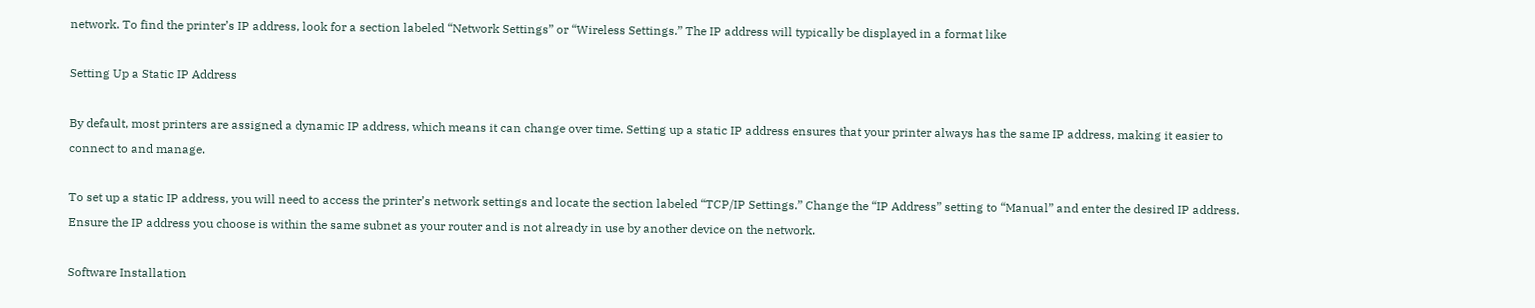network. To find the printer’s IP address, look for a section labeled “Network Settings” or “Wireless Settings.” The IP address will typically be displayed in a format like

Setting Up a Static IP Address

By default, most printers are assigned a dynamic IP address, which means it can change over time. Setting up a static IP address ensures that your printer always has the same IP address, making it easier to connect to and manage.

To set up a static IP address, you will need to access the printer’s network settings and locate the section labeled “TCP/IP Settings.” Change the “IP Address” setting to “Manual” and enter the desired IP address. Ensure the IP address you choose is within the same subnet as your router and is not already in use by another device on the network.

Software Installation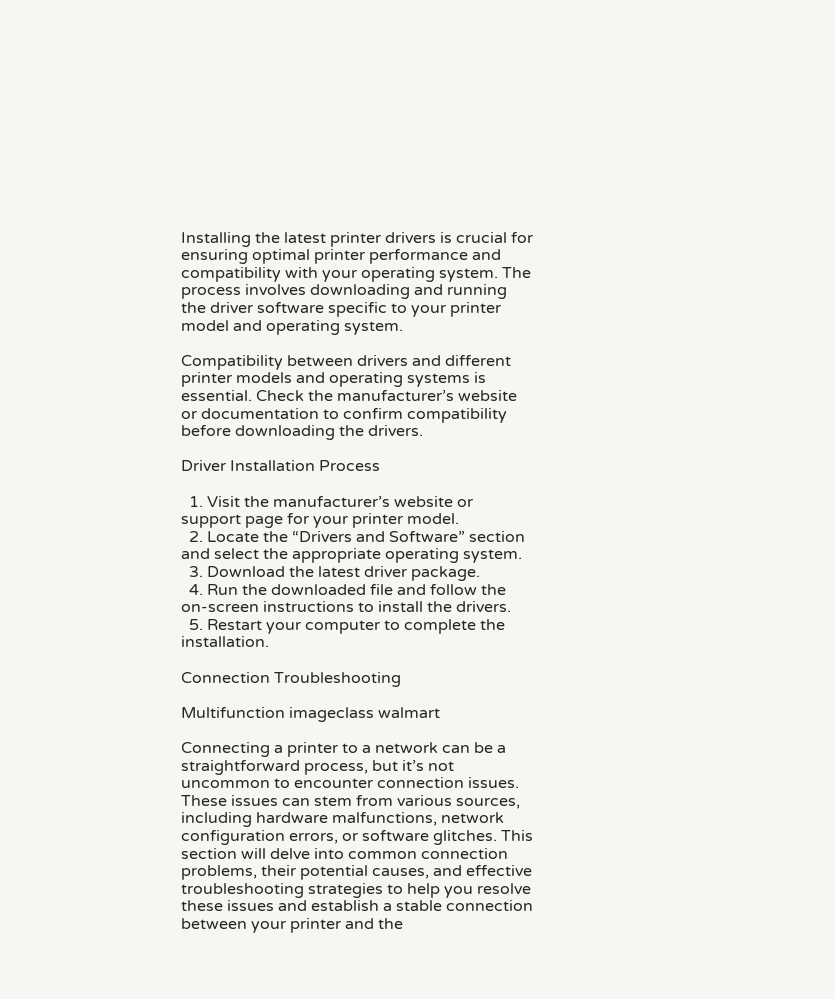Installing the latest printer drivers is crucial for ensuring optimal printer performance and compatibility with your operating system. The process involves downloading and running the driver software specific to your printer model and operating system.

Compatibility between drivers and different printer models and operating systems is essential. Check the manufacturer’s website or documentation to confirm compatibility before downloading the drivers.

Driver Installation Process

  1. Visit the manufacturer’s website or support page for your printer model.
  2. Locate the “Drivers and Software” section and select the appropriate operating system.
  3. Download the latest driver package.
  4. Run the downloaded file and follow the on-screen instructions to install the drivers.
  5. Restart your computer to complete the installation.

Connection Troubleshooting

Multifunction imageclass walmart

Connecting a printer to a network can be a straightforward process, but it’s not uncommon to encounter connection issues. These issues can stem from various sources, including hardware malfunctions, network configuration errors, or software glitches. This section will delve into common connection problems, their potential causes, and effective troubleshooting strategies to help you resolve these issues and establish a stable connection between your printer and the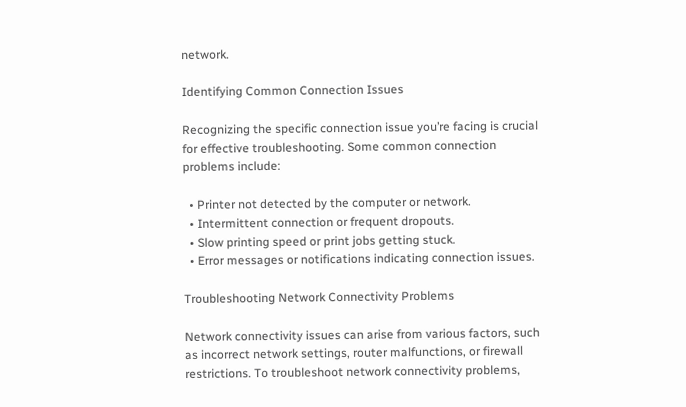network.

Identifying Common Connection Issues

Recognizing the specific connection issue you’re facing is crucial for effective troubleshooting. Some common connection problems include:

  • Printer not detected by the computer or network.
  • Intermittent connection or frequent dropouts.
  • Slow printing speed or print jobs getting stuck.
  • Error messages or notifications indicating connection issues.

Troubleshooting Network Connectivity Problems

Network connectivity issues can arise from various factors, such as incorrect network settings, router malfunctions, or firewall restrictions. To troubleshoot network connectivity problems,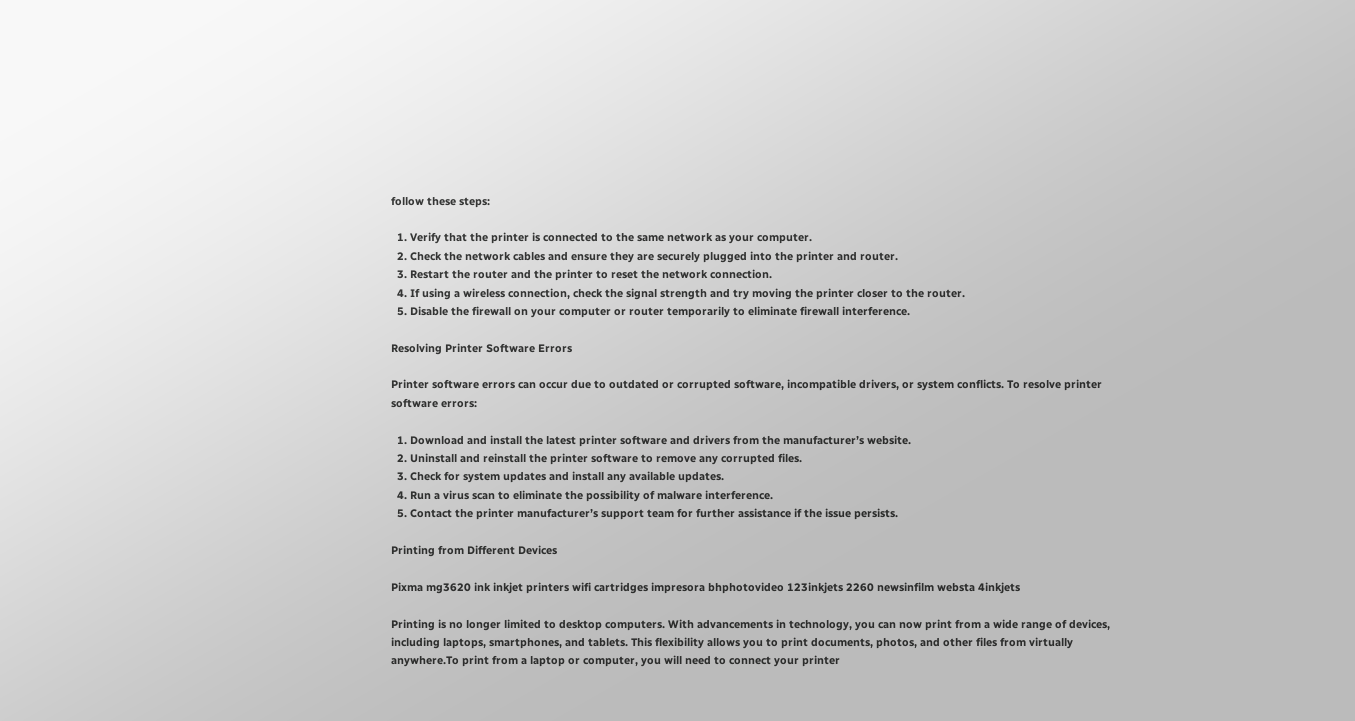follow these steps:

  1. Verify that the printer is connected to the same network as your computer.
  2. Check the network cables and ensure they are securely plugged into the printer and router.
  3. Restart the router and the printer to reset the network connection.
  4. If using a wireless connection, check the signal strength and try moving the printer closer to the router.
  5. Disable the firewall on your computer or router temporarily to eliminate firewall interference.

Resolving Printer Software Errors

Printer software errors can occur due to outdated or corrupted software, incompatible drivers, or system conflicts. To resolve printer software errors:

  1. Download and install the latest printer software and drivers from the manufacturer’s website.
  2. Uninstall and reinstall the printer software to remove any corrupted files.
  3. Check for system updates and install any available updates.
  4. Run a virus scan to eliminate the possibility of malware interference.
  5. Contact the printer manufacturer’s support team for further assistance if the issue persists.

Printing from Different Devices

Pixma mg3620 ink inkjet printers wifi cartridges impresora bhphotovideo 123inkjets 2260 newsinfilm websta 4inkjets

Printing is no longer limited to desktop computers. With advancements in technology, you can now print from a wide range of devices, including laptops, smartphones, and tablets. This flexibility allows you to print documents, photos, and other files from virtually anywhere.To print from a laptop or computer, you will need to connect your printer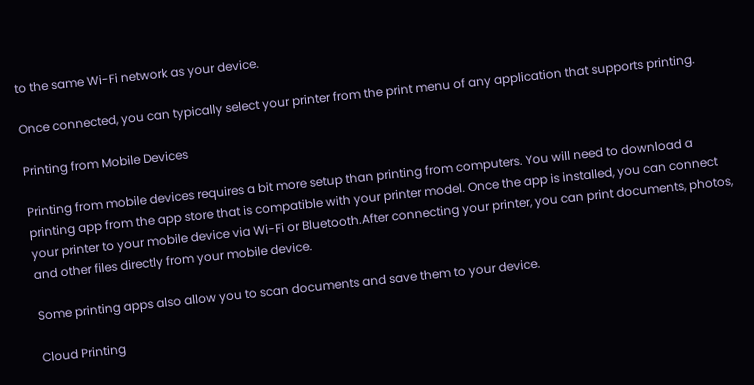to the same Wi-Fi network as your device.

Once connected, you can typically select your printer from the print menu of any application that supports printing.

Printing from Mobile Devices

Printing from mobile devices requires a bit more setup than printing from computers. You will need to download a printing app from the app store that is compatible with your printer model. Once the app is installed, you can connect your printer to your mobile device via Wi-Fi or Bluetooth.After connecting your printer, you can print documents, photos, and other files directly from your mobile device.

Some printing apps also allow you to scan documents and save them to your device.

Cloud Printing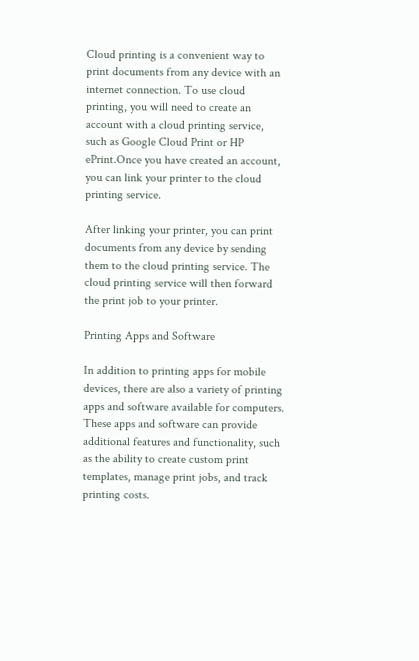Cloud printing is a convenient way to print documents from any device with an internet connection. To use cloud printing, you will need to create an account with a cloud printing service, such as Google Cloud Print or HP ePrint.Once you have created an account, you can link your printer to the cloud printing service.

After linking your printer, you can print documents from any device by sending them to the cloud printing service. The cloud printing service will then forward the print job to your printer.

Printing Apps and Software

In addition to printing apps for mobile devices, there are also a variety of printing apps and software available for computers. These apps and software can provide additional features and functionality, such as the ability to create custom print templates, manage print jobs, and track printing costs.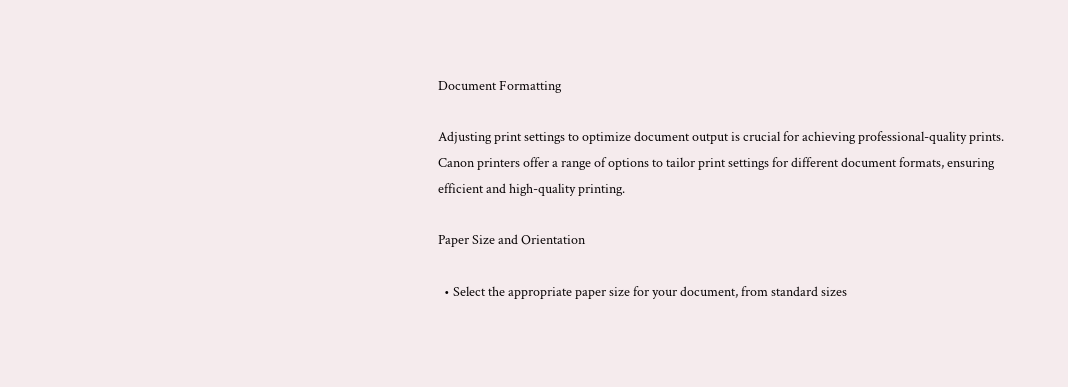Document Formatting

Adjusting print settings to optimize document output is crucial for achieving professional-quality prints. Canon printers offer a range of options to tailor print settings for different document formats, ensuring efficient and high-quality printing.

Paper Size and Orientation

  • Select the appropriate paper size for your document, from standard sizes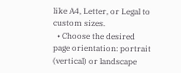like A4, Letter, or Legal to custom sizes.
  • Choose the desired page orientation: portrait (vertical) or landscape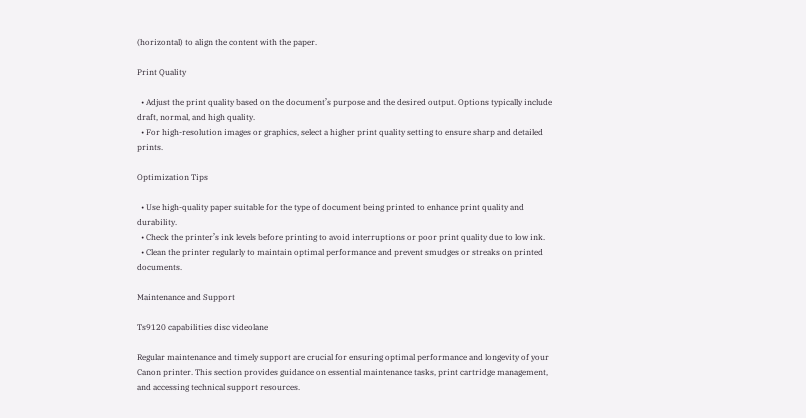(horizontal) to align the content with the paper.

Print Quality

  • Adjust the print quality based on the document’s purpose and the desired output. Options typically include draft, normal, and high quality.
  • For high-resolution images or graphics, select a higher print quality setting to ensure sharp and detailed prints.

Optimization Tips

  • Use high-quality paper suitable for the type of document being printed to enhance print quality and durability.
  • Check the printer’s ink levels before printing to avoid interruptions or poor print quality due to low ink.
  • Clean the printer regularly to maintain optimal performance and prevent smudges or streaks on printed documents.

Maintenance and Support

Ts9120 capabilities disc videolane

Regular maintenance and timely support are crucial for ensuring optimal performance and longevity of your Canon printer. This section provides guidance on essential maintenance tasks, print cartridge management, and accessing technical support resources.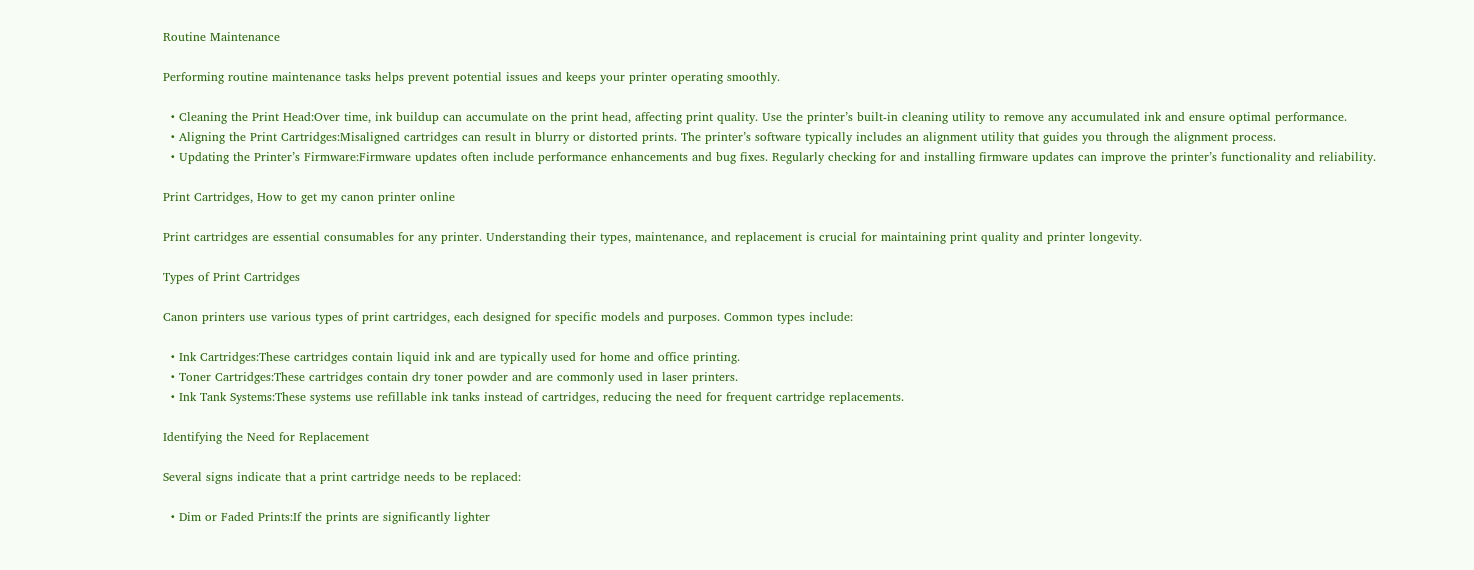Routine Maintenance

Performing routine maintenance tasks helps prevent potential issues and keeps your printer operating smoothly.

  • Cleaning the Print Head:Over time, ink buildup can accumulate on the print head, affecting print quality. Use the printer’s built-in cleaning utility to remove any accumulated ink and ensure optimal performance.
  • Aligning the Print Cartridges:Misaligned cartridges can result in blurry or distorted prints. The printer’s software typically includes an alignment utility that guides you through the alignment process.
  • Updating the Printer’s Firmware:Firmware updates often include performance enhancements and bug fixes. Regularly checking for and installing firmware updates can improve the printer’s functionality and reliability.

Print Cartridges, How to get my canon printer online

Print cartridges are essential consumables for any printer. Understanding their types, maintenance, and replacement is crucial for maintaining print quality and printer longevity.

Types of Print Cartridges

Canon printers use various types of print cartridges, each designed for specific models and purposes. Common types include:

  • Ink Cartridges:These cartridges contain liquid ink and are typically used for home and office printing.
  • Toner Cartridges:These cartridges contain dry toner powder and are commonly used in laser printers.
  • Ink Tank Systems:These systems use refillable ink tanks instead of cartridges, reducing the need for frequent cartridge replacements.

Identifying the Need for Replacement

Several signs indicate that a print cartridge needs to be replaced:

  • Dim or Faded Prints:If the prints are significantly lighter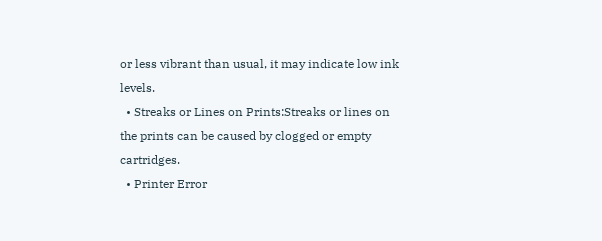or less vibrant than usual, it may indicate low ink levels.
  • Streaks or Lines on Prints:Streaks or lines on the prints can be caused by clogged or empty cartridges.
  • Printer Error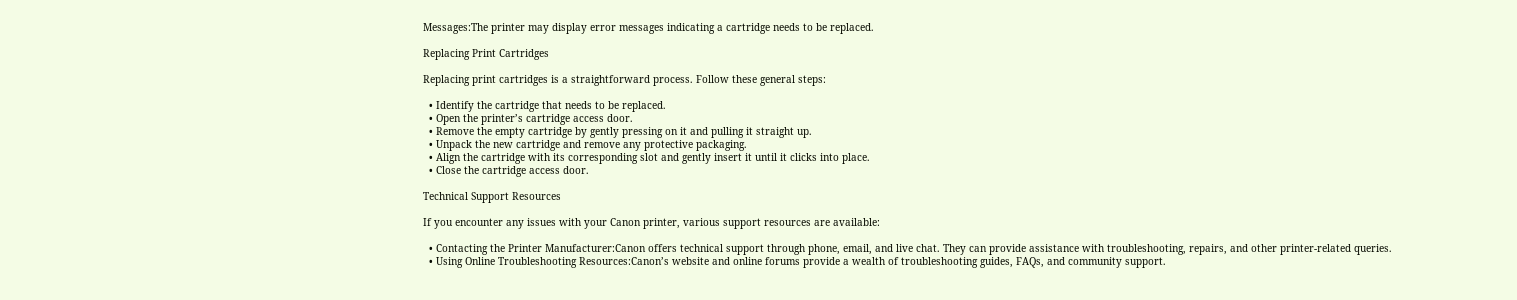Messages:The printer may display error messages indicating a cartridge needs to be replaced.

Replacing Print Cartridges

Replacing print cartridges is a straightforward process. Follow these general steps:

  • Identify the cartridge that needs to be replaced.
  • Open the printer’s cartridge access door.
  • Remove the empty cartridge by gently pressing on it and pulling it straight up.
  • Unpack the new cartridge and remove any protective packaging.
  • Align the cartridge with its corresponding slot and gently insert it until it clicks into place.
  • Close the cartridge access door.

Technical Support Resources

If you encounter any issues with your Canon printer, various support resources are available:

  • Contacting the Printer Manufacturer:Canon offers technical support through phone, email, and live chat. They can provide assistance with troubleshooting, repairs, and other printer-related queries.
  • Using Online Troubleshooting Resources:Canon’s website and online forums provide a wealth of troubleshooting guides, FAQs, and community support.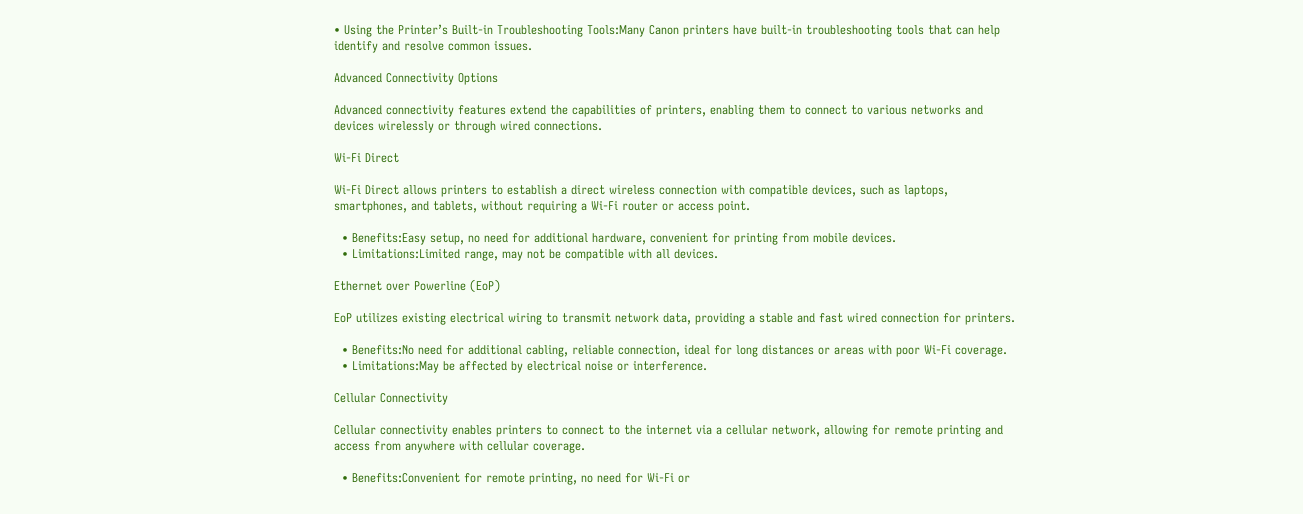• Using the Printer’s Built-in Troubleshooting Tools:Many Canon printers have built-in troubleshooting tools that can help identify and resolve common issues.

Advanced Connectivity Options

Advanced connectivity features extend the capabilities of printers, enabling them to connect to various networks and devices wirelessly or through wired connections.

Wi-Fi Direct

Wi-Fi Direct allows printers to establish a direct wireless connection with compatible devices, such as laptops, smartphones, and tablets, without requiring a Wi-Fi router or access point.

  • Benefits:Easy setup, no need for additional hardware, convenient for printing from mobile devices.
  • Limitations:Limited range, may not be compatible with all devices.

Ethernet over Powerline (EoP)

EoP utilizes existing electrical wiring to transmit network data, providing a stable and fast wired connection for printers.

  • Benefits:No need for additional cabling, reliable connection, ideal for long distances or areas with poor Wi-Fi coverage.
  • Limitations:May be affected by electrical noise or interference.

Cellular Connectivity

Cellular connectivity enables printers to connect to the internet via a cellular network, allowing for remote printing and access from anywhere with cellular coverage.

  • Benefits:Convenient for remote printing, no need for Wi-Fi or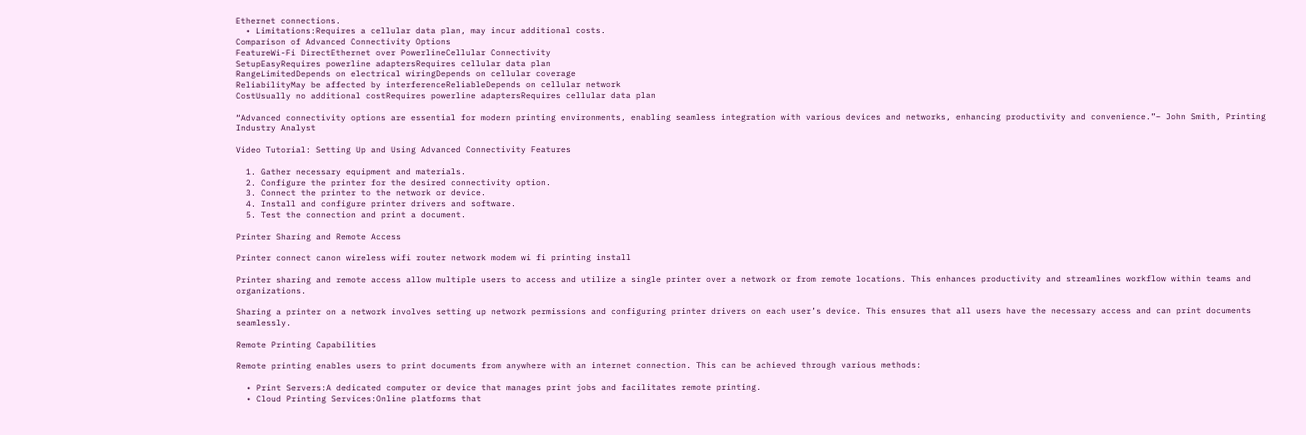Ethernet connections.
  • Limitations:Requires a cellular data plan, may incur additional costs.
Comparison of Advanced Connectivity Options
FeatureWi-Fi DirectEthernet over PowerlineCellular Connectivity
SetupEasyRequires powerline adaptersRequires cellular data plan
RangeLimitedDepends on electrical wiringDepends on cellular coverage
ReliabilityMay be affected by interferenceReliableDepends on cellular network
CostUsually no additional costRequires powerline adaptersRequires cellular data plan

“Advanced connectivity options are essential for modern printing environments, enabling seamless integration with various devices and networks, enhancing productivity and convenience.”– John Smith, Printing Industry Analyst

Video Tutorial: Setting Up and Using Advanced Connectivity Features

  1. Gather necessary equipment and materials.
  2. Configure the printer for the desired connectivity option.
  3. Connect the printer to the network or device.
  4. Install and configure printer drivers and software.
  5. Test the connection and print a document.

Printer Sharing and Remote Access

Printer connect canon wireless wifi router network modem wi fi printing install

Printer sharing and remote access allow multiple users to access and utilize a single printer over a network or from remote locations. This enhances productivity and streamlines workflow within teams and organizations.

Sharing a printer on a network involves setting up network permissions and configuring printer drivers on each user’s device. This ensures that all users have the necessary access and can print documents seamlessly.

Remote Printing Capabilities

Remote printing enables users to print documents from anywhere with an internet connection. This can be achieved through various methods:

  • Print Servers:A dedicated computer or device that manages print jobs and facilitates remote printing.
  • Cloud Printing Services:Online platforms that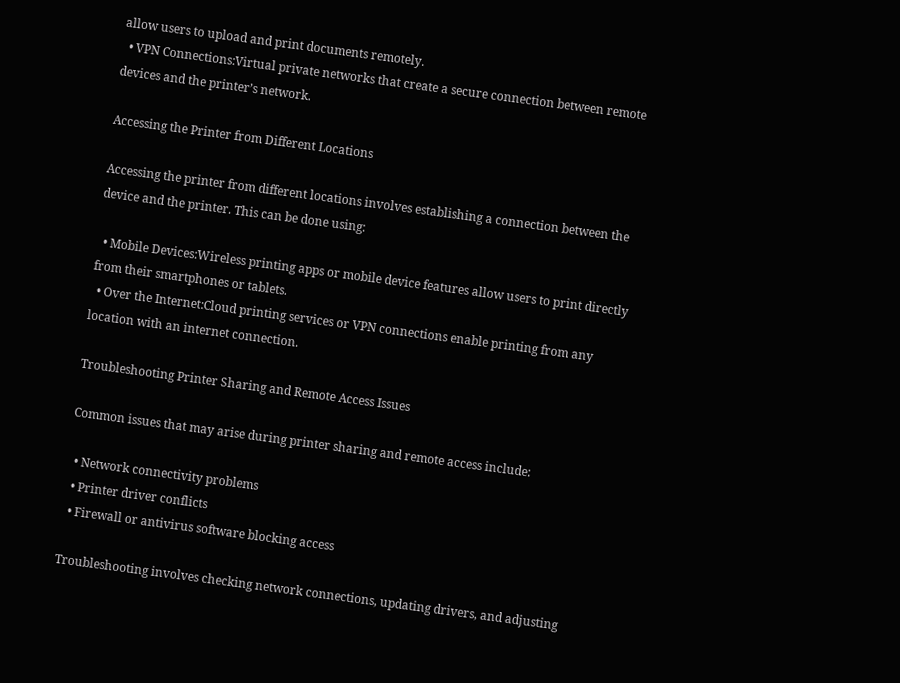allow users to upload and print documents remotely.
  • VPN Connections:Virtual private networks that create a secure connection between remote devices and the printer’s network.

Accessing the Printer from Different Locations

Accessing the printer from different locations involves establishing a connection between the device and the printer. This can be done using:

  • Mobile Devices:Wireless printing apps or mobile device features allow users to print directly from their smartphones or tablets.
  • Over the Internet:Cloud printing services or VPN connections enable printing from any location with an internet connection.

Troubleshooting Printer Sharing and Remote Access Issues

Common issues that may arise during printer sharing and remote access include:

  • Network connectivity problems
  • Printer driver conflicts
  • Firewall or antivirus software blocking access

Troubleshooting involves checking network connections, updating drivers, and adjusting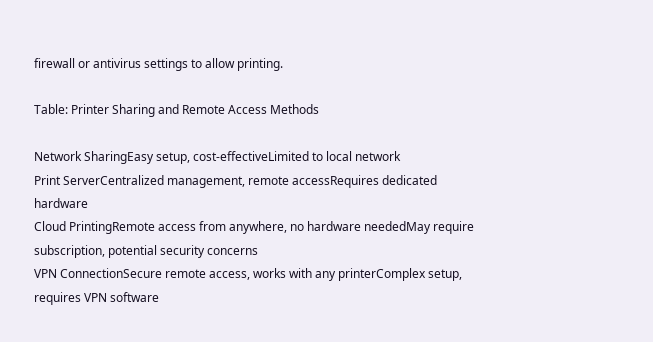firewall or antivirus settings to allow printing.

Table: Printer Sharing and Remote Access Methods

Network SharingEasy setup, cost-effectiveLimited to local network
Print ServerCentralized management, remote accessRequires dedicated hardware
Cloud PrintingRemote access from anywhere, no hardware neededMay require subscription, potential security concerns
VPN ConnectionSecure remote access, works with any printerComplex setup, requires VPN software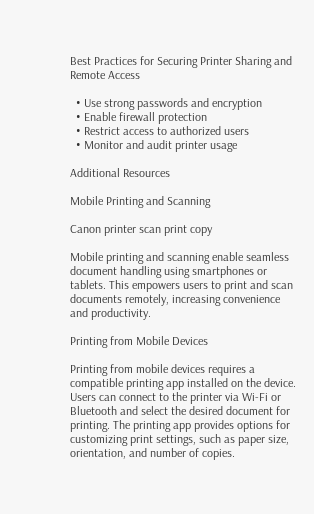Best Practices for Securing Printer Sharing and Remote Access

  • Use strong passwords and encryption
  • Enable firewall protection
  • Restrict access to authorized users
  • Monitor and audit printer usage

Additional Resources

Mobile Printing and Scanning

Canon printer scan print copy

Mobile printing and scanning enable seamless document handling using smartphones or tablets. This empowers users to print and scan documents remotely, increasing convenience and productivity.

Printing from Mobile Devices

Printing from mobile devices requires a compatible printing app installed on the device. Users can connect to the printer via Wi-Fi or Bluetooth and select the desired document for printing. The printing app provides options for customizing print settings, such as paper size, orientation, and number of copies.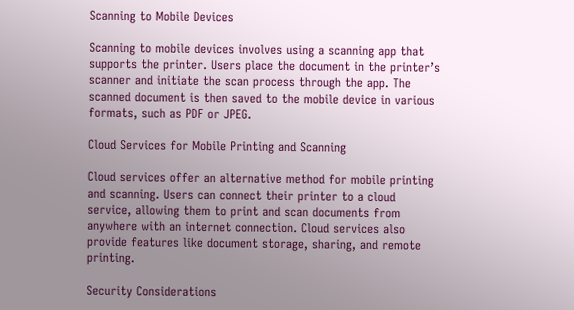Scanning to Mobile Devices

Scanning to mobile devices involves using a scanning app that supports the printer. Users place the document in the printer’s scanner and initiate the scan process through the app. The scanned document is then saved to the mobile device in various formats, such as PDF or JPEG.

Cloud Services for Mobile Printing and Scanning

Cloud services offer an alternative method for mobile printing and scanning. Users can connect their printer to a cloud service, allowing them to print and scan documents from anywhere with an internet connection. Cloud services also provide features like document storage, sharing, and remote printing.

Security Considerations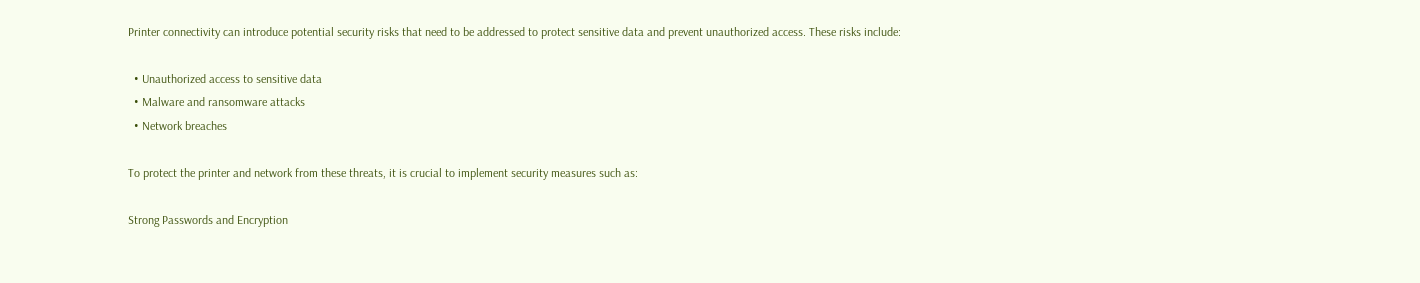Printer connectivity can introduce potential security risks that need to be addressed to protect sensitive data and prevent unauthorized access. These risks include:

  • Unauthorized access to sensitive data
  • Malware and ransomware attacks
  • Network breaches

To protect the printer and network from these threats, it is crucial to implement security measures such as:

Strong Passwords and Encryption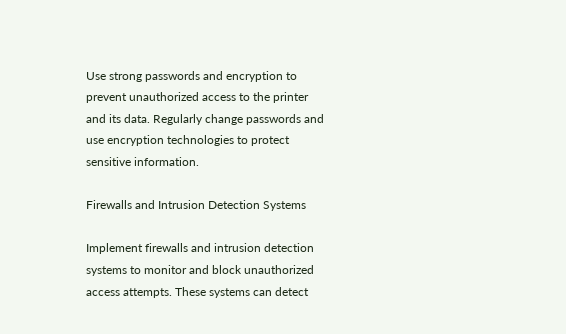Use strong passwords and encryption to prevent unauthorized access to the printer and its data. Regularly change passwords and use encryption technologies to protect sensitive information.

Firewalls and Intrusion Detection Systems

Implement firewalls and intrusion detection systems to monitor and block unauthorized access attempts. These systems can detect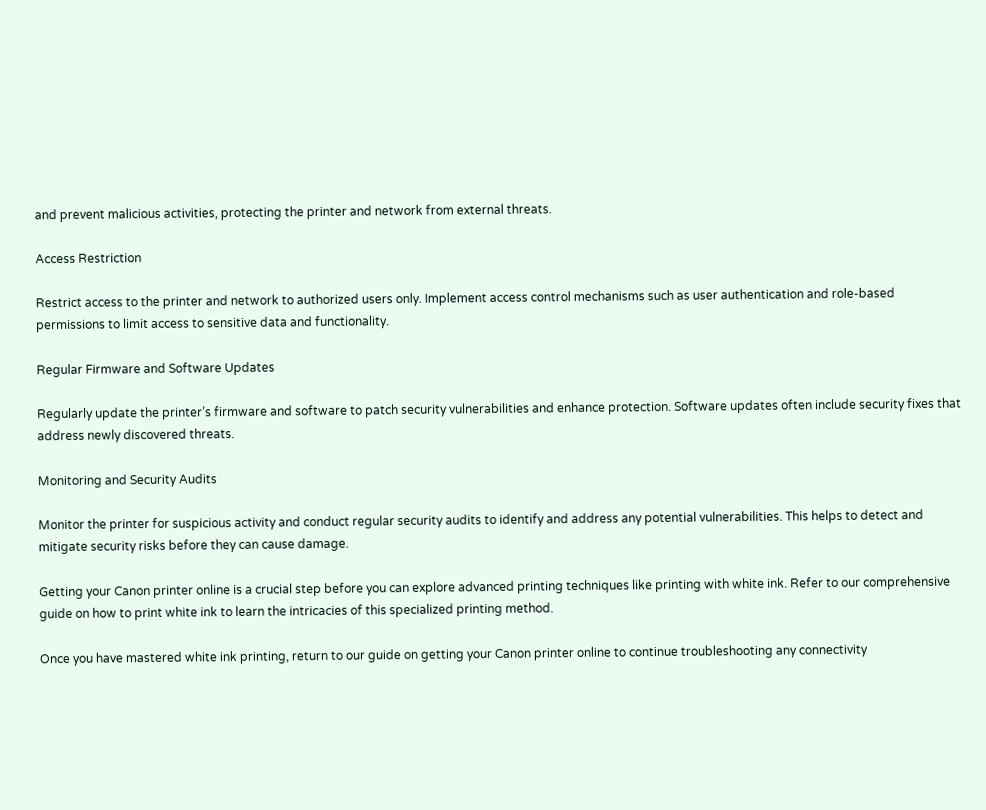and prevent malicious activities, protecting the printer and network from external threats.

Access Restriction

Restrict access to the printer and network to authorized users only. Implement access control mechanisms such as user authentication and role-based permissions to limit access to sensitive data and functionality.

Regular Firmware and Software Updates

Regularly update the printer’s firmware and software to patch security vulnerabilities and enhance protection. Software updates often include security fixes that address newly discovered threats.

Monitoring and Security Audits

Monitor the printer for suspicious activity and conduct regular security audits to identify and address any potential vulnerabilities. This helps to detect and mitigate security risks before they can cause damage.

Getting your Canon printer online is a crucial step before you can explore advanced printing techniques like printing with white ink. Refer to our comprehensive guide on how to print white ink to learn the intricacies of this specialized printing method.

Once you have mastered white ink printing, return to our guide on getting your Canon printer online to continue troubleshooting any connectivity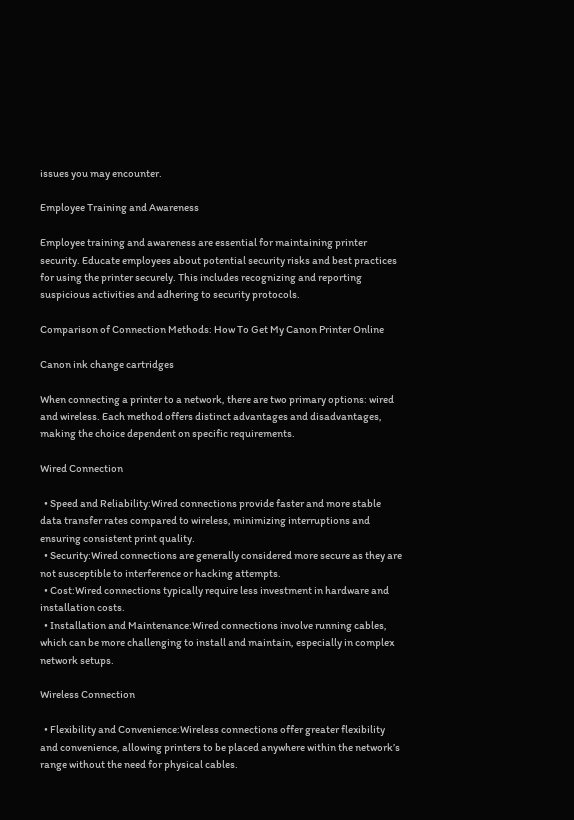issues you may encounter.

Employee Training and Awareness

Employee training and awareness are essential for maintaining printer security. Educate employees about potential security risks and best practices for using the printer securely. This includes recognizing and reporting suspicious activities and adhering to security protocols.

Comparison of Connection Methods: How To Get My Canon Printer Online

Canon ink change cartridges

When connecting a printer to a network, there are two primary options: wired and wireless. Each method offers distinct advantages and disadvantages, making the choice dependent on specific requirements.

Wired Connection

  • Speed and Reliability:Wired connections provide faster and more stable data transfer rates compared to wireless, minimizing interruptions and ensuring consistent print quality.
  • Security:Wired connections are generally considered more secure as they are not susceptible to interference or hacking attempts.
  • Cost:Wired connections typically require less investment in hardware and installation costs.
  • Installation and Maintenance:Wired connections involve running cables, which can be more challenging to install and maintain, especially in complex network setups.

Wireless Connection

  • Flexibility and Convenience:Wireless connections offer greater flexibility and convenience, allowing printers to be placed anywhere within the network’s range without the need for physical cables.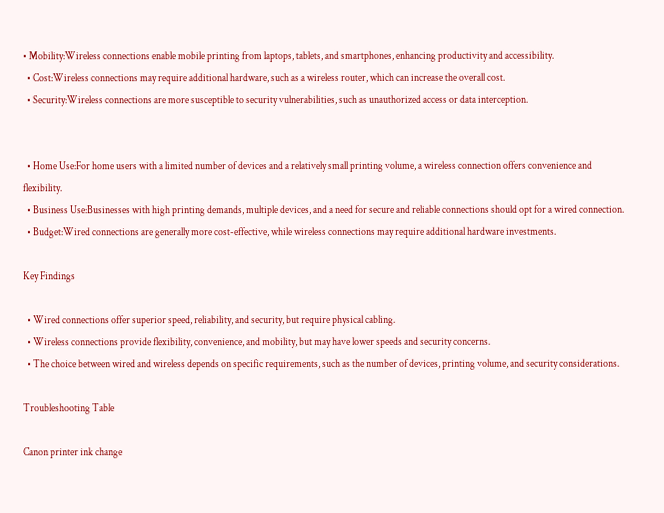• Mobility:Wireless connections enable mobile printing from laptops, tablets, and smartphones, enhancing productivity and accessibility.
  • Cost:Wireless connections may require additional hardware, such as a wireless router, which can increase the overall cost.
  • Security:Wireless connections are more susceptible to security vulnerabilities, such as unauthorized access or data interception.


  • Home Use:For home users with a limited number of devices and a relatively small printing volume, a wireless connection offers convenience and flexibility.
  • Business Use:Businesses with high printing demands, multiple devices, and a need for secure and reliable connections should opt for a wired connection.
  • Budget:Wired connections are generally more cost-effective, while wireless connections may require additional hardware investments.

Key Findings

  • Wired connections offer superior speed, reliability, and security, but require physical cabling.
  • Wireless connections provide flexibility, convenience, and mobility, but may have lower speeds and security concerns.
  • The choice between wired and wireless depends on specific requirements, such as the number of devices, printing volume, and security considerations.

Troubleshooting Table

Canon printer ink change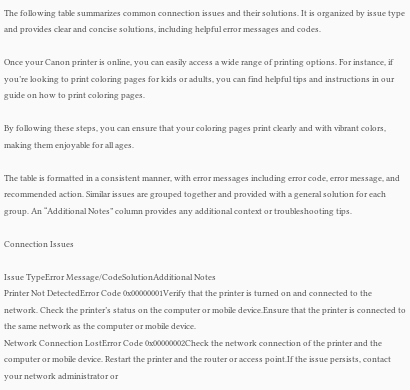The following table summarizes common connection issues and their solutions. It is organized by issue type and provides clear and concise solutions, including helpful error messages and codes.

Once your Canon printer is online, you can easily access a wide range of printing options. For instance, if you’re looking to print coloring pages for kids or adults, you can find helpful tips and instructions in our guide on how to print coloring pages.

By following these steps, you can ensure that your coloring pages print clearly and with vibrant colors, making them enjoyable for all ages.

The table is formatted in a consistent manner, with error messages including error code, error message, and recommended action. Similar issues are grouped together and provided with a general solution for each group. An “Additional Notes” column provides any additional context or troubleshooting tips.

Connection Issues

Issue TypeError Message/CodeSolutionAdditional Notes
Printer Not DetectedError Code 0x00000001Verify that the printer is turned on and connected to the network. Check the printer’s status on the computer or mobile device.Ensure that the printer is connected to the same network as the computer or mobile device.
Network Connection LostError Code 0x00000002Check the network connection of the printer and the computer or mobile device. Restart the printer and the router or access point.If the issue persists, contact your network administrator or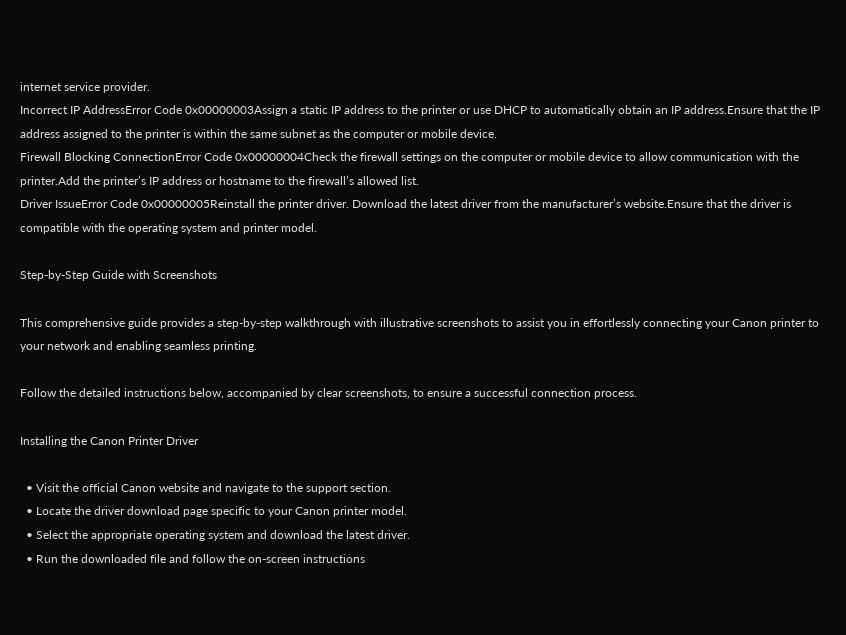internet service provider.
Incorrect IP AddressError Code 0x00000003Assign a static IP address to the printer or use DHCP to automatically obtain an IP address.Ensure that the IP address assigned to the printer is within the same subnet as the computer or mobile device.
Firewall Blocking ConnectionError Code 0x00000004Check the firewall settings on the computer or mobile device to allow communication with the printer.Add the printer’s IP address or hostname to the firewall’s allowed list.
Driver IssueError Code 0x00000005Reinstall the printer driver. Download the latest driver from the manufacturer’s website.Ensure that the driver is compatible with the operating system and printer model.

Step-by-Step Guide with Screenshots

This comprehensive guide provides a step-by-step walkthrough with illustrative screenshots to assist you in effortlessly connecting your Canon printer to your network and enabling seamless printing.

Follow the detailed instructions below, accompanied by clear screenshots, to ensure a successful connection process.

Installing the Canon Printer Driver

  • Visit the official Canon website and navigate to the support section.
  • Locate the driver download page specific to your Canon printer model.
  • Select the appropriate operating system and download the latest driver.
  • Run the downloaded file and follow the on-screen instructions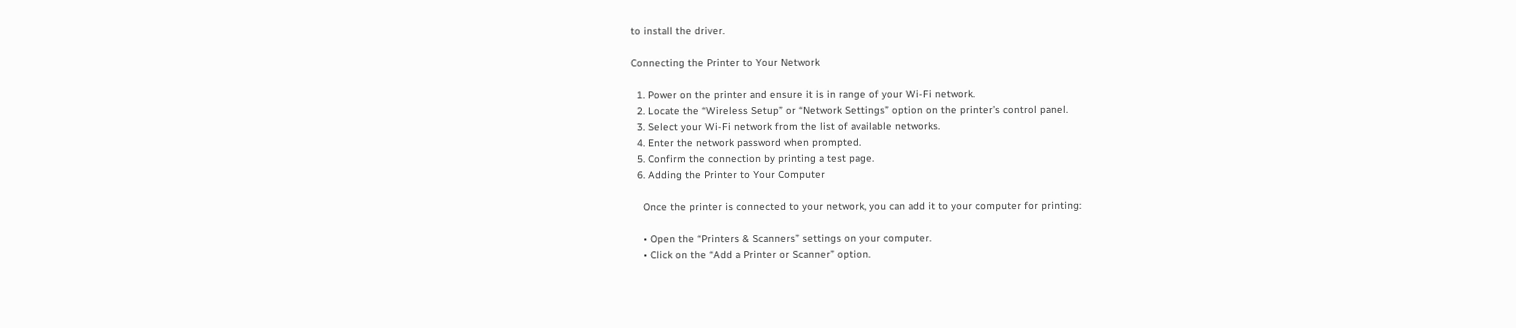to install the driver.

Connecting the Printer to Your Network

  1. Power on the printer and ensure it is in range of your Wi-Fi network.
  2. Locate the “Wireless Setup” or “Network Settings” option on the printer’s control panel.
  3. Select your Wi-Fi network from the list of available networks.
  4. Enter the network password when prompted.
  5. Confirm the connection by printing a test page.
  6. Adding the Printer to Your Computer

    Once the printer is connected to your network, you can add it to your computer for printing:

    • Open the “Printers & Scanners” settings on your computer.
    • Click on the “Add a Printer or Scanner” option.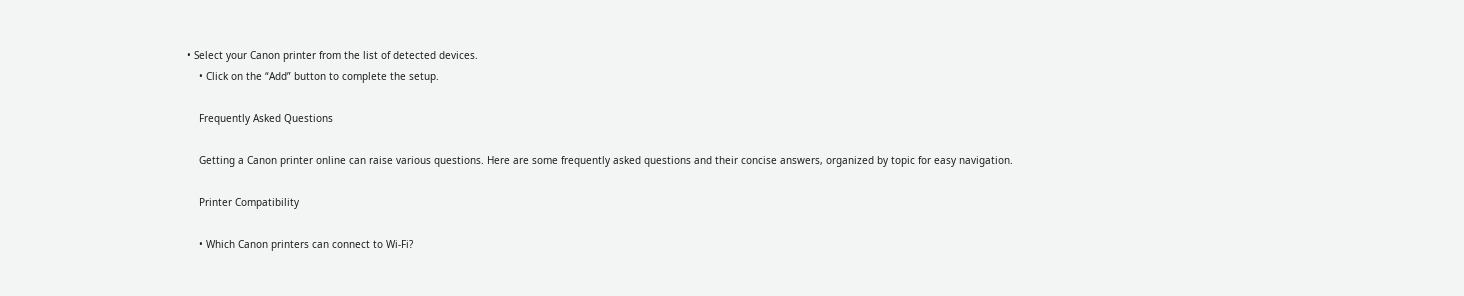• Select your Canon printer from the list of detected devices.
    • Click on the “Add” button to complete the setup.

    Frequently Asked Questions

    Getting a Canon printer online can raise various questions. Here are some frequently asked questions and their concise answers, organized by topic for easy navigation.

    Printer Compatibility

    • Which Canon printers can connect to Wi-Fi?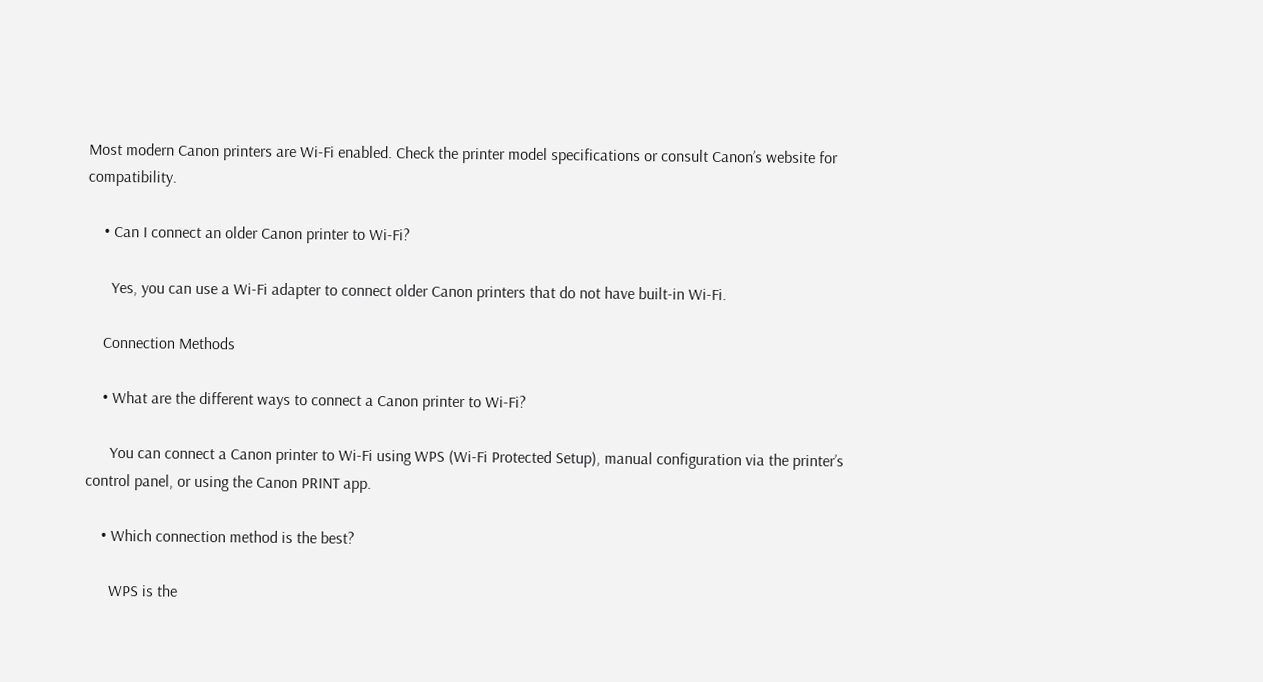Most modern Canon printers are Wi-Fi enabled. Check the printer model specifications or consult Canon’s website for compatibility.

    • Can I connect an older Canon printer to Wi-Fi?

      Yes, you can use a Wi-Fi adapter to connect older Canon printers that do not have built-in Wi-Fi.

    Connection Methods

    • What are the different ways to connect a Canon printer to Wi-Fi?

      You can connect a Canon printer to Wi-Fi using WPS (Wi-Fi Protected Setup), manual configuration via the printer’s control panel, or using the Canon PRINT app.

    • Which connection method is the best?

      WPS is the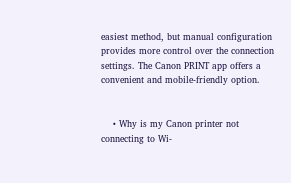easiest method, but manual configuration provides more control over the connection settings. The Canon PRINT app offers a convenient and mobile-friendly option.


    • Why is my Canon printer not connecting to Wi-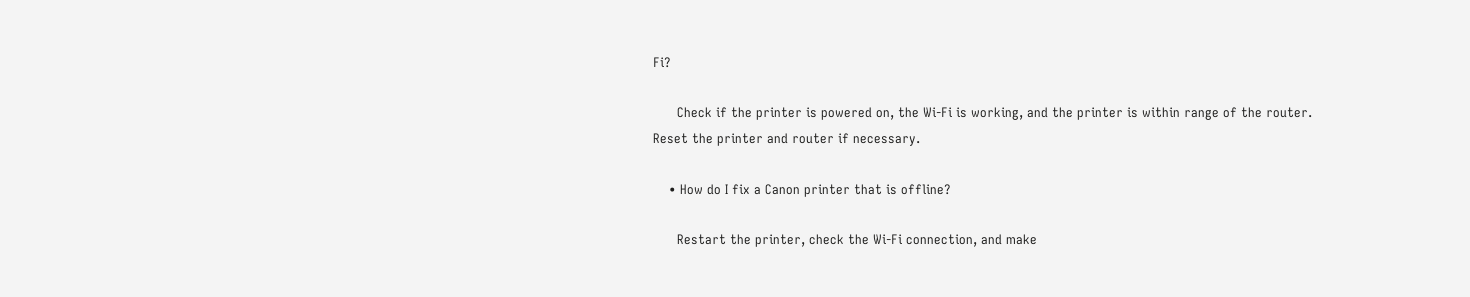Fi?

      Check if the printer is powered on, the Wi-Fi is working, and the printer is within range of the router. Reset the printer and router if necessary.

    • How do I fix a Canon printer that is offline?

      Restart the printer, check the Wi-Fi connection, and make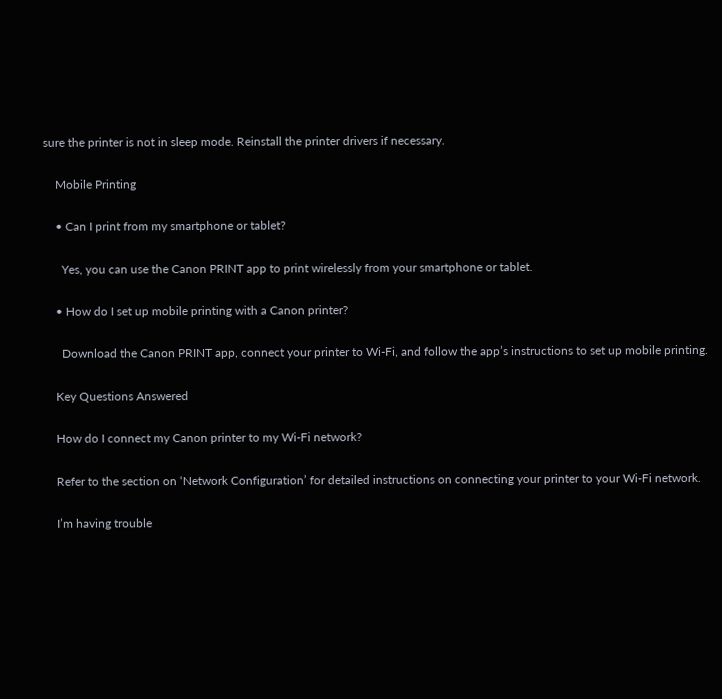sure the printer is not in sleep mode. Reinstall the printer drivers if necessary.

    Mobile Printing

    • Can I print from my smartphone or tablet?

      Yes, you can use the Canon PRINT app to print wirelessly from your smartphone or tablet.

    • How do I set up mobile printing with a Canon printer?

      Download the Canon PRINT app, connect your printer to Wi-Fi, and follow the app’s instructions to set up mobile printing.

    Key Questions Answered

    How do I connect my Canon printer to my Wi-Fi network?

    Refer to the section on ‘Network Configuration’ for detailed instructions on connecting your printer to your Wi-Fi network.

    I’m having trouble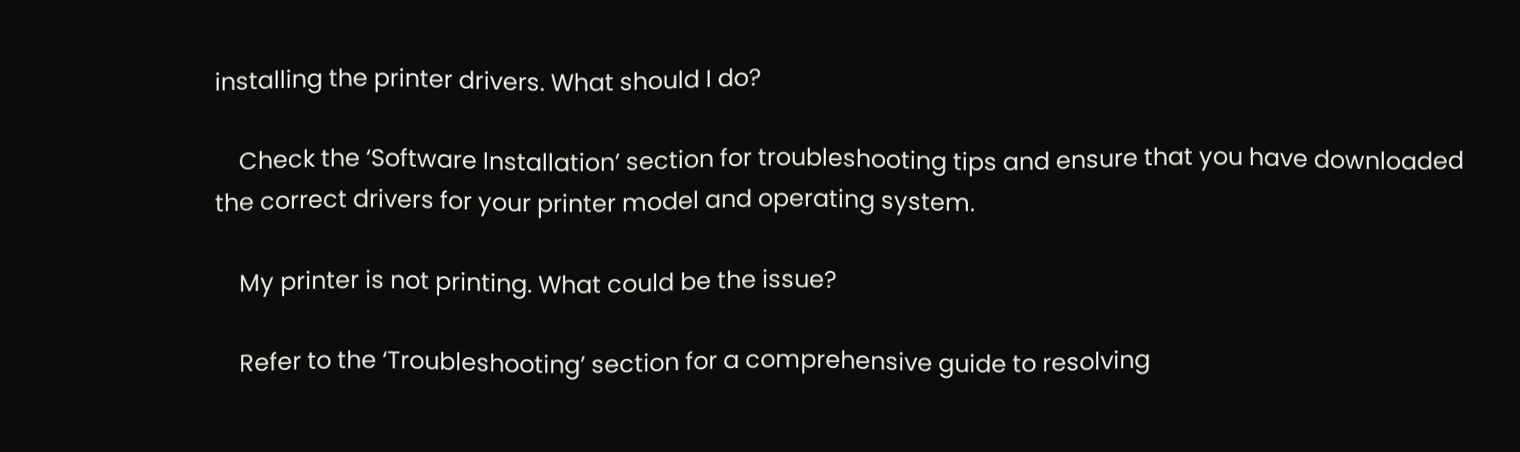installing the printer drivers. What should I do?

    Check the ‘Software Installation’ section for troubleshooting tips and ensure that you have downloaded the correct drivers for your printer model and operating system.

    My printer is not printing. What could be the issue?

    Refer to the ‘Troubleshooting’ section for a comprehensive guide to resolving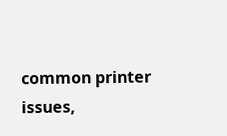common printer issues,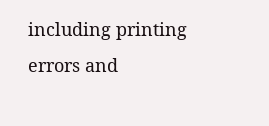including printing errors and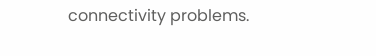connectivity problems.